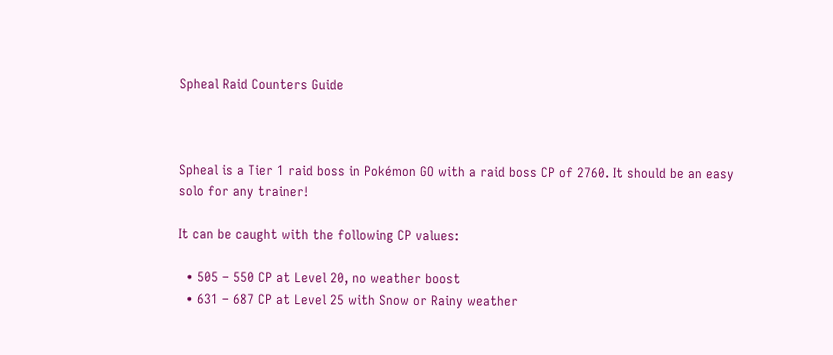Spheal Raid Counters Guide



Spheal is a Tier 1 raid boss in Pokémon GO with a raid boss CP of 2760. It should be an easy solo for any trainer!

It can be caught with the following CP values:

  • 505 – 550 CP at Level 20, no weather boost
  • 631 – 687 CP at Level 25 with Snow or Rainy weather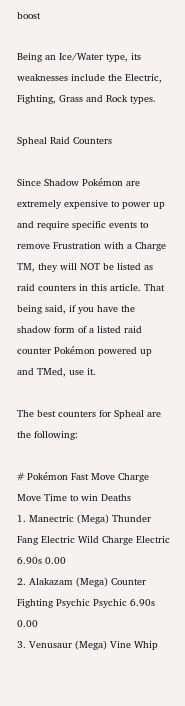boost

Being an Ice/Water type, its weaknesses include the Electric, Fighting, Grass and Rock types.

Spheal Raid Counters

Since Shadow Pokémon are extremely expensive to power up and require specific events to remove Frustration with a Charge TM, they will NOT be listed as raid counters in this article. That being said, if you have the shadow form of a listed raid counter Pokémon powered up and TMed, use it.

The best counters for Spheal are the following:

# Pokémon Fast Move Charge Move Time to win Deaths
1. Manectric (Mega) Thunder Fang Electric Wild Charge Electric 6.90s 0.00
2. Alakazam (Mega) Counter Fighting Psychic Psychic 6.90s 0.00
3. Venusaur (Mega) Vine Whip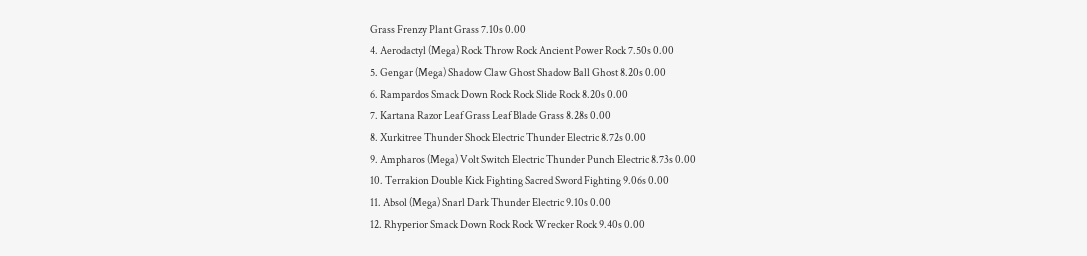Grass Frenzy Plant Grass 7.10s 0.00
4. Aerodactyl (Mega) Rock Throw Rock Ancient Power Rock 7.50s 0.00
5. Gengar (Mega) Shadow Claw Ghost Shadow Ball Ghost 8.20s 0.00
6. Rampardos Smack Down Rock Rock Slide Rock 8.20s 0.00
7. Kartana Razor Leaf Grass Leaf Blade Grass 8.28s 0.00
8. Xurkitree Thunder Shock Electric Thunder Electric 8.72s 0.00
9. Ampharos (Mega) Volt Switch Electric Thunder Punch Electric 8.73s 0.00
10. Terrakion Double Kick Fighting Sacred Sword Fighting 9.06s 0.00
11. Absol (Mega) Snarl Dark Thunder Electric 9.10s 0.00
12. Rhyperior Smack Down Rock Rock Wrecker Rock 9.40s 0.00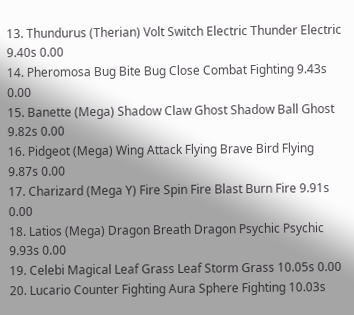13. Thundurus (Therian) Volt Switch Electric Thunder Electric 9.40s 0.00
14. Pheromosa Bug Bite Bug Close Combat Fighting 9.43s 0.00
15. Banette (Mega) Shadow Claw Ghost Shadow Ball Ghost 9.82s 0.00
16. Pidgeot (Mega) Wing Attack Flying Brave Bird Flying 9.87s 0.00
17. Charizard (Mega Y) Fire Spin Fire Blast Burn Fire 9.91s 0.00
18. Latios (Mega) Dragon Breath Dragon Psychic Psychic 9.93s 0.00
19. Celebi Magical Leaf Grass Leaf Storm Grass 10.05s 0.00
20. Lucario Counter Fighting Aura Sphere Fighting 10.03s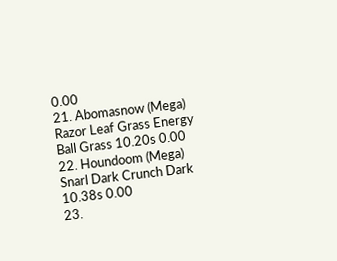0.00
21. Abomasnow (Mega) Razor Leaf Grass Energy Ball Grass 10.20s 0.00
22. Houndoom (Mega) Snarl Dark Crunch Dark 10.38s 0.00
23.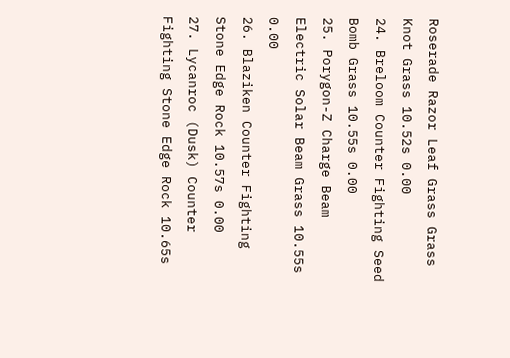Roserade Razor Leaf Grass Grass Knot Grass 10.52s 0.00
24. Breloom Counter Fighting Seed Bomb Grass 10.55s 0.00
25. Porygon-Z Charge Beam Electric Solar Beam Grass 10.55s 0.00
26. Blaziken Counter Fighting Stone Edge Rock 10.57s 0.00
27. Lycanroc (Dusk) Counter Fighting Stone Edge Rock 10.65s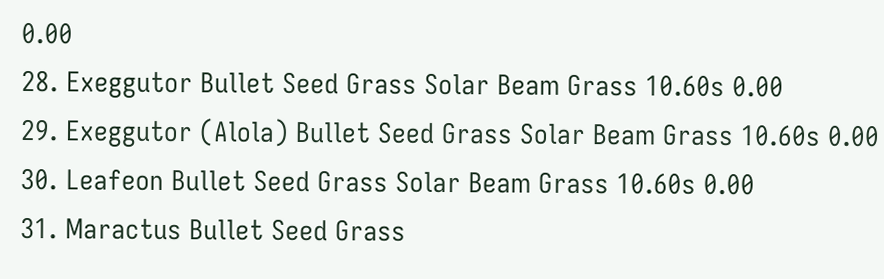0.00
28. Exeggutor Bullet Seed Grass Solar Beam Grass 10.60s 0.00
29. Exeggutor (Alola) Bullet Seed Grass Solar Beam Grass 10.60s 0.00
30. Leafeon Bullet Seed Grass Solar Beam Grass 10.60s 0.00
31. Maractus Bullet Seed Grass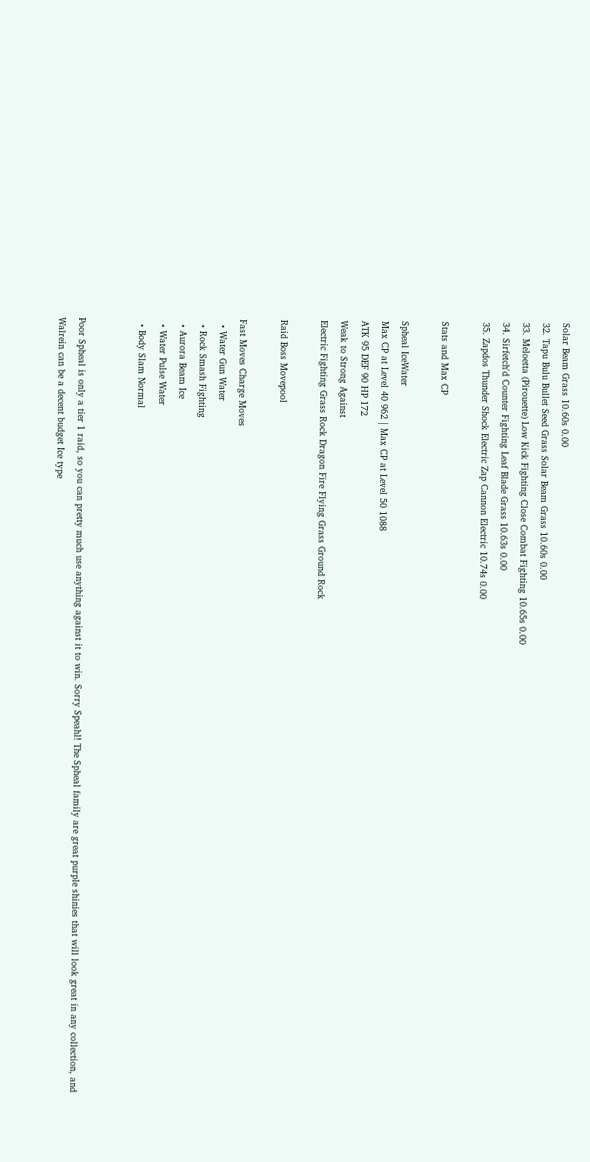Solar Beam Grass 10.60s 0.00
32. Tapu Bulu Bullet Seed Grass Solar Beam Grass 10.60s 0.00
33. Meloetta (Pirouette) Low Kick Fighting Close Combat Fighting 10.65s 0.00
34. Sirfetch'd Counter Fighting Leaf Blade Grass 10.63s 0.00
35. Zapdos Thunder Shock Electric Zap Cannon Electric 10.74s 0.00

Stats and Max CP

Spheal IceWater
Max CP at Level 40 962 | Max CP at Level 50 1088
ATK 95 DEF 90 HP 172
Weak to Strong Against
Electric Fighting Grass Rock Dragon Fire Flying Grass Ground Rock

Raid Boss Movepool

Fast Moves Charge Moves
  • Water Gun Water
  • Rock Smash Fighting
  • Aurora Beam Ice
  • Water Pulse Water
  • Body Slam Normal


Poor Spheal is only a tier 1 raid, so you can pretty much use anything against it to win. Sorry Speahl! The Spheal family are great purple shinies that will look great in any collection, and Walrein can be a decent budget Ice type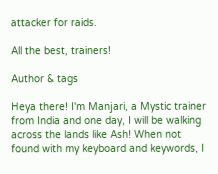attacker for raids.

All the best, trainers!

Author & tags

Heya there! I'm Manjari, a Mystic trainer from India and one day, I will be walking across the lands like Ash! When not found with my keyboard and keywords, I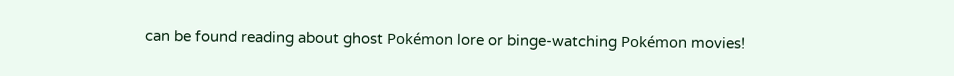can be found reading about ghost Pokémon lore or binge-watching Pokémon movies!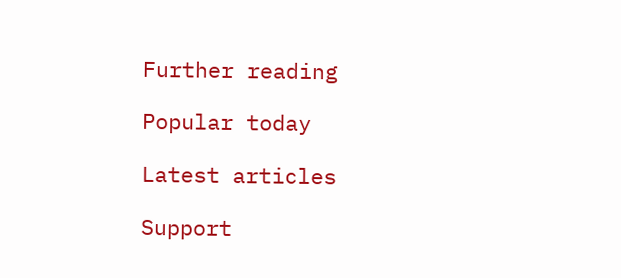Further reading

Popular today

Latest articles

Support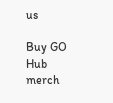us

Buy GO Hub merch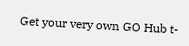Get your very own GO Hub t-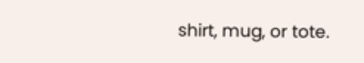shirt, mug, or tote.